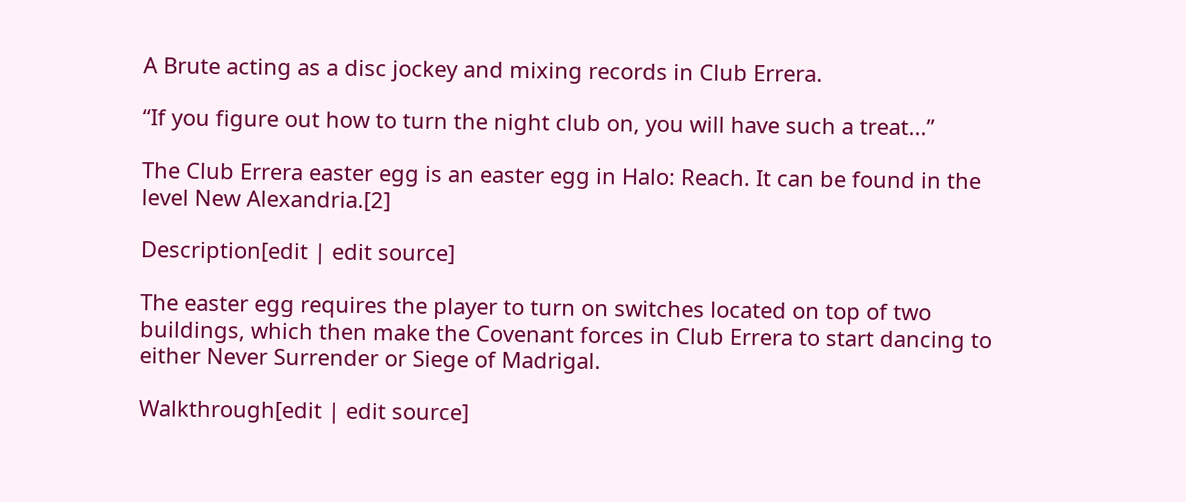A Brute acting as a disc jockey and mixing records in Club Errera.

“If you figure out how to turn the night club on, you will have such a treat...”

The Club Errera easter egg is an easter egg in Halo: Reach. It can be found in the level New Alexandria.[2]

Description[edit | edit source]

The easter egg requires the player to turn on switches located on top of two buildings, which then make the Covenant forces in Club Errera to start dancing to either Never Surrender or Siege of Madrigal.

Walkthrough[edit | edit source]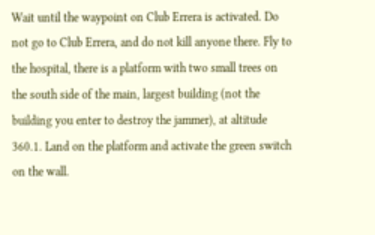Wait until the waypoint on Club Errera is activated. Do not go to Club Errera, and do not kill anyone there. Fly to the hospital, there is a platform with two small trees on the south side of the main, largest building (not the building you enter to destroy the jammer), at altitude 360.1. Land on the platform and activate the green switch on the wall.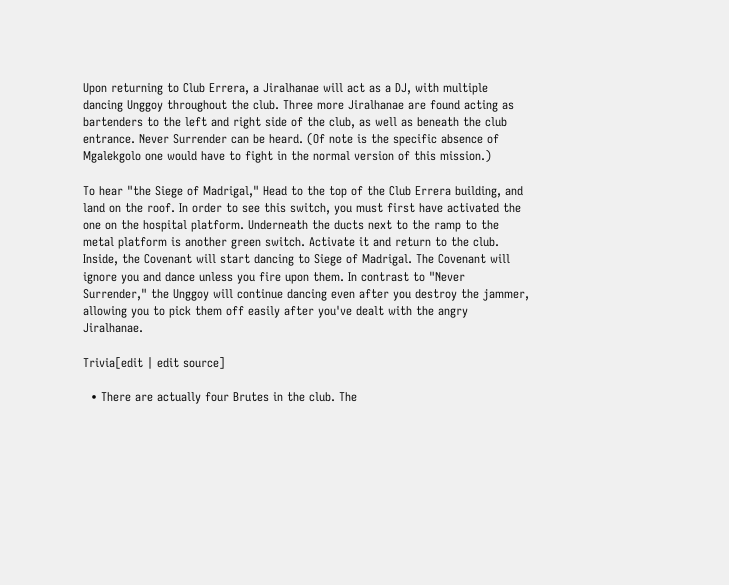Upon returning to Club Errera, a Jiralhanae will act as a DJ, with multiple dancing Unggoy throughout the club. Three more Jiralhanae are found acting as bartenders to the left and right side of the club, as well as beneath the club entrance. Never Surrender can be heard. (Of note is the specific absence of Mgalekgolo one would have to fight in the normal version of this mission.)

To hear "the Siege of Madrigal," Head to the top of the Club Errera building, and land on the roof. In order to see this switch, you must first have activated the one on the hospital platform. Underneath the ducts next to the ramp to the metal platform is another green switch. Activate it and return to the club. Inside, the Covenant will start dancing to Siege of Madrigal. The Covenant will ignore you and dance unless you fire upon them. In contrast to "Never Surrender," the Unggoy will continue dancing even after you destroy the jammer, allowing you to pick them off easily after you've dealt with the angry Jiralhanae.

Trivia[edit | edit source]

  • There are actually four Brutes in the club. The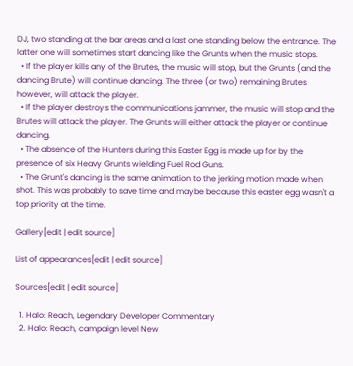DJ, two standing at the bar areas and a last one standing below the entrance. The latter one will sometimes start dancing like the Grunts when the music stops.
  • If the player kills any of the Brutes, the music will stop, but the Grunts (and the dancing Brute) will continue dancing. The three (or two) remaining Brutes however, will attack the player.
  • If the player destroys the communications jammer, the music will stop and the Brutes will attack the player. The Grunts will either attack the player or continue dancing.
  • The absence of the Hunters during this Easter Egg is made up for by the presence of six Heavy Grunts wielding Fuel Rod Guns.
  • The Grunt's dancing is the same animation to the jerking motion made when shot. This was probably to save time and maybe because this easter egg wasn't a top priority at the time.

Gallery[edit | edit source]

List of appearances[edit | edit source]

Sources[edit | edit source]

  1. Halo: Reach, Legendary Developer Commentary
  2. Halo: Reach, campaign level New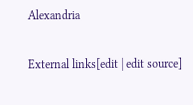Alexandria

External links[edit | edit source]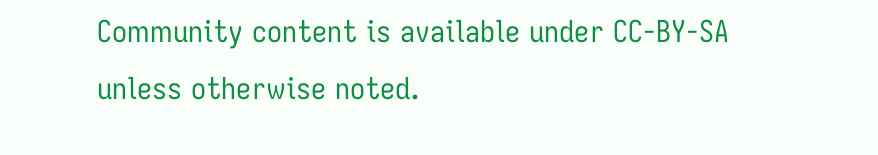Community content is available under CC-BY-SA unless otherwise noted.